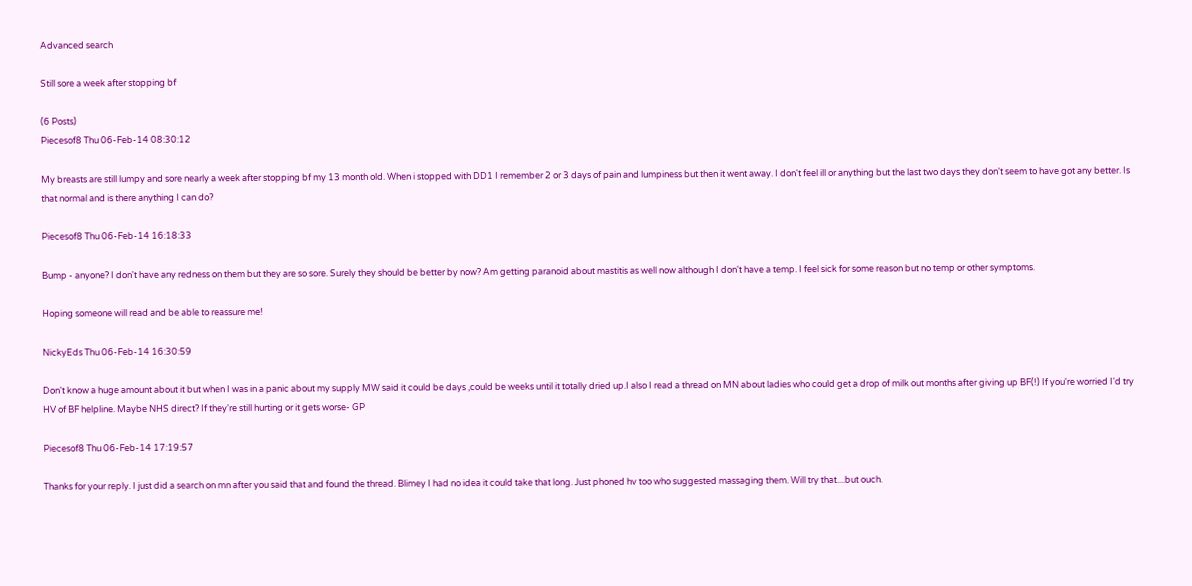Advanced search

Still sore a week after stopping bf

(6 Posts)
Piecesof8 Thu 06-Feb-14 08:30:12

My breasts are still lumpy and sore nearly a week after stopping bf my 13 month old. When i stopped with DD1 I remember 2 or 3 days of pain and lumpiness but then it went away. I don't feel ill or anything but the last two days they don't seem to have got any better. Is that normal and is there anything I can do?

Piecesof8 Thu 06-Feb-14 16:18:33

Bump - anyone? I don't have any redness on them but they are so sore. Surely they should be better by now? Am getting paranoid about mastitis as well now although I don't have a temp. I feel sick for some reason but no temp or other symptoms.

Hoping someone will read and be able to reassure me!

NickyEds Thu 06-Feb-14 16:30:59

Don't know a huge amount about it but when I was in a panic about my supply MW said it could be days ,could be weeks until it totally dried up.I also I read a thread on MN about ladies who could get a drop of milk out months after giving up BF(!) If you're worried I'd try HV of BF helpline. Maybe NHS direct? If they're still hurting or it gets worse- GP

Piecesof8 Thu 06-Feb-14 17:19:57

Thanks for your reply. I just did a search on mn after you said that and found the thread. Blimey I had no idea it could take that long. Just phoned hv too who suggested massaging them. Will try that....but ouch.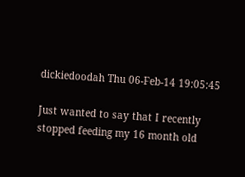dickiedoodah Thu 06-Feb-14 19:05:45

Just wanted to say that I recently stopped feeding my 16 month old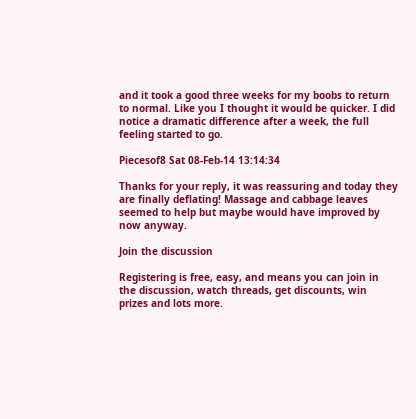and it took a good three weeks for my boobs to return to normal. Like you I thought it would be quicker. I did notice a dramatic difference after a week, the full feeling started to go.

Piecesof8 Sat 08-Feb-14 13:14:34

Thanks for your reply, it was reassuring and today they are finally deflating! Massage and cabbage leaves seemed to help but maybe would have improved by now anyway.

Join the discussion

Registering is free, easy, and means you can join in the discussion, watch threads, get discounts, win prizes and lots more.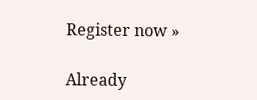Register now »

Already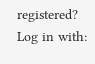registered? Log in with: